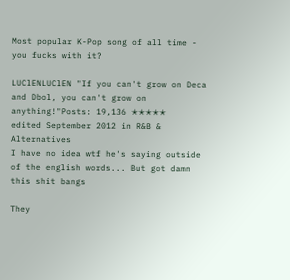Most popular K-Pop song of all time - you fucks with it?

LUClENLUClEN "If you can't grow on Deca and Dbol, you can't grow on anything!"Posts: 19,136 ✭✭✭✭✭
edited September 2012 in R&B & Alternatives
I have no idea wtf he's saying outside of the english words... But got damn this shit bangs

They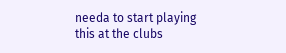needa to start playing this at the clubs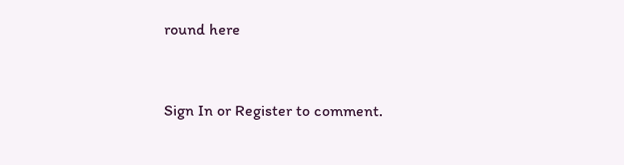round here


Sign In or Register to comment.